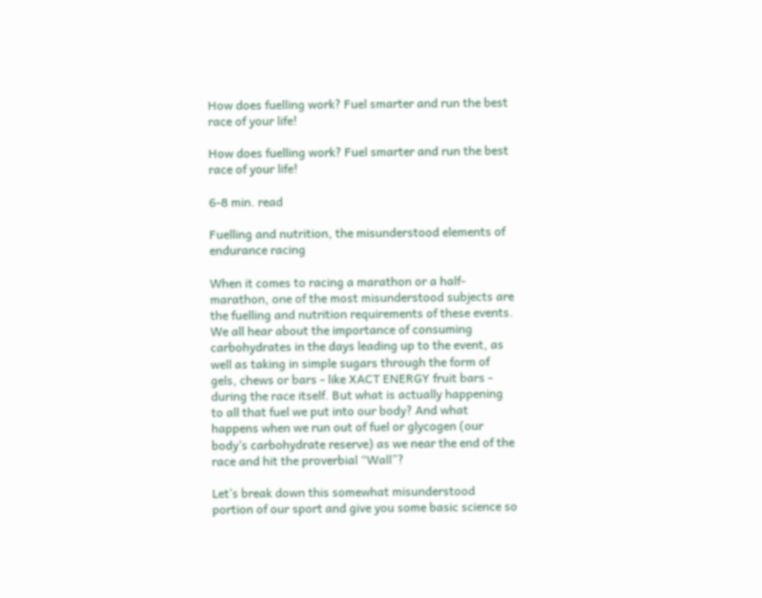How does fuelling work? Fuel smarter and run the best race of your life!

How does fuelling work? Fuel smarter and run the best race of your life!

6-8 min. read

Fuelling and nutrition, the misunderstood elements of endurance racing

When it comes to racing a marathon or a half-marathon, one of the most misunderstood subjects are the fuelling and nutrition requirements of these events. We all hear about the importance of consuming carbohydrates in the days leading up to the event, as well as taking in simple sugars through the form of gels, chews or bars - like XACT ENERGY fruit bars - during the race itself. But what is actually happening to all that fuel we put into our body? And what happens when we run out of fuel or glycogen (our body’s carbohydrate reserve) as we near the end of the race and hit the proverbial “Wall”?

Let’s break down this somewhat misunderstood portion of our sport and give you some basic science so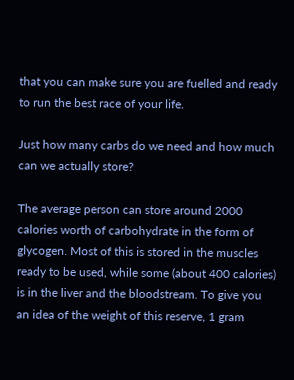that you can make sure you are fuelled and ready to run the best race of your life.

Just how many carbs do we need and how much can we actually store?

The average person can store around 2000 calories worth of carbohydrate in the form of glycogen. Most of this is stored in the muscles ready to be used, while some (about 400 calories) is in the liver and the bloodstream. To give you an idea of the weight of this reserve, 1 gram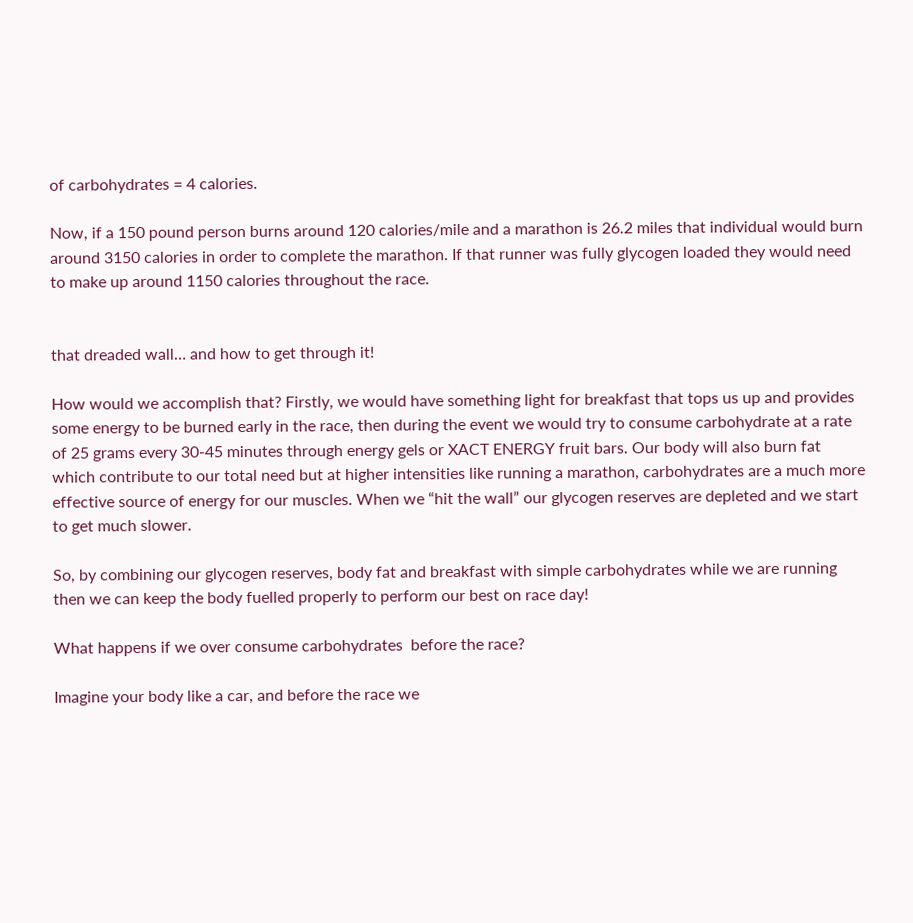of carbohydrates = 4 calories.

Now, if a 150 pound person burns around 120 calories/mile and a marathon is 26.2 miles that individual would burn around 3150 calories in order to complete the marathon. If that runner was fully glycogen loaded they would need to make up around 1150 calories throughout the race.


that dreaded wall… and how to get through it!

How would we accomplish that? Firstly, we would have something light for breakfast that tops us up and provides some energy to be burned early in the race, then during the event we would try to consume carbohydrate at a rate of 25 grams every 30-45 minutes through energy gels or XACT ENERGY fruit bars. Our body will also burn fat which contribute to our total need but at higher intensities like running a marathon, carbohydrates are a much more effective source of energy for our muscles. When we “hit the wall” our glycogen reserves are depleted and we start to get much slower.

So, by combining our glycogen reserves, body fat and breakfast with simple carbohydrates while we are running then we can keep the body fuelled properly to perform our best on race day!

What happens if we over consume carbohydrates  before the race?

Imagine your body like a car, and before the race we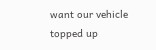want our vehicle topped up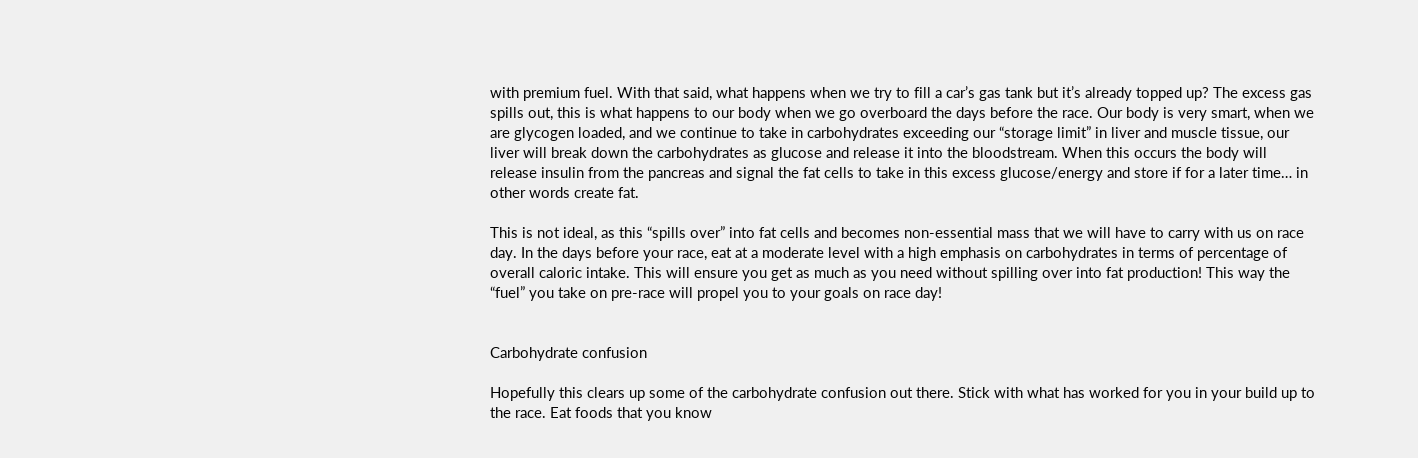with premium fuel. With that said, what happens when we try to fill a car’s gas tank but it’s already topped up? The excess gas spills out, this is what happens to our body when we go overboard the days before the race. Our body is very smart, when we are glycogen loaded, and we continue to take in carbohydrates exceeding our “storage limit” in liver and muscle tissue, our liver will break down the carbohydrates as glucose and release it into the bloodstream. When this occurs the body will release insulin from the pancreas and signal the fat cells to take in this excess glucose/energy and store if for a later time… in other words create fat.

This is not ideal, as this “spills over” into fat cells and becomes non-essential mass that we will have to carry with us on race day. In the days before your race, eat at a moderate level with a high emphasis on carbohydrates in terms of percentage of overall caloric intake. This will ensure you get as much as you need without spilling over into fat production! This way the “fuel” you take on pre-race will propel you to your goals on race day!


Carbohydrate confusion

Hopefully this clears up some of the carbohydrate confusion out there. Stick with what has worked for you in your build up to the race. Eat foods that you know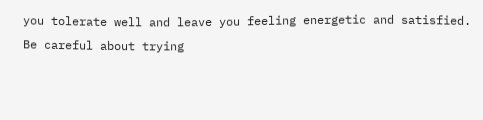you tolerate well and leave you feeling energetic and satisfied. Be careful about trying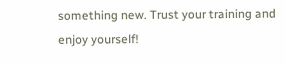something new. Trust your training and enjoy yourself!